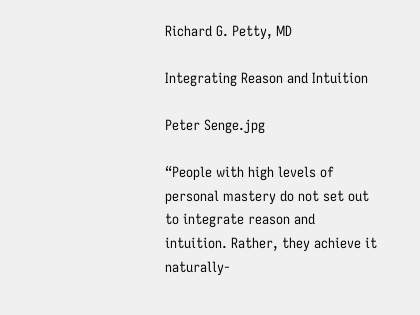Richard G. Petty, MD

Integrating Reason and Intuition

Peter Senge.jpg

“People with high levels of personal mastery do not set out to integrate reason and intuition. Rather, they achieve it naturally-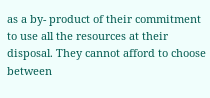as a by- product of their commitment to use all the resources at their disposal. They cannot afford to choose between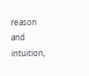reason and intuition,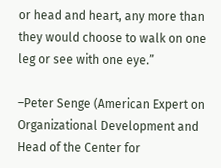or head and heart, any more than they would choose to walk on one leg or see with one eye.”

–Peter Senge (American Expert on Organizational Development and Head of the Center for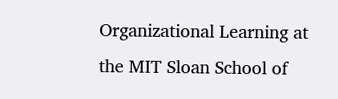Organizational Learning at the MIT Sloan School of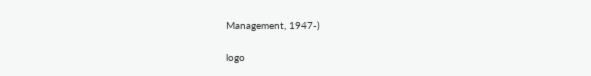Management, 1947-)

logo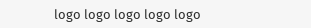logo logo logo logo logo